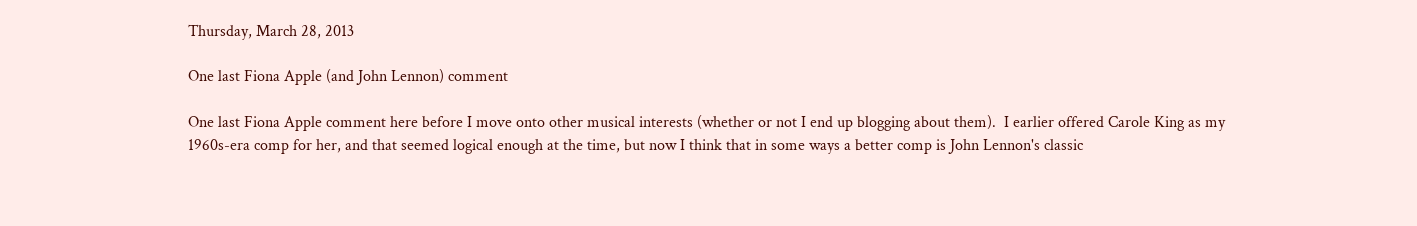Thursday, March 28, 2013

One last Fiona Apple (and John Lennon) comment

One last Fiona Apple comment here before I move onto other musical interests (whether or not I end up blogging about them).  I earlier offered Carole King as my 1960s-era comp for her, and that seemed logical enough at the time, but now I think that in some ways a better comp is John Lennon's classic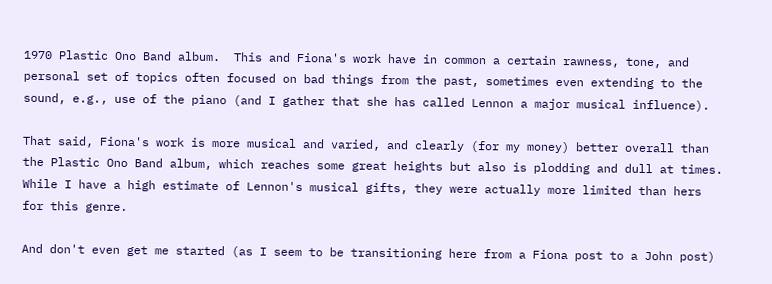1970 Plastic Ono Band album.  This and Fiona's work have in common a certain rawness, tone, and personal set of topics often focused on bad things from the past, sometimes even extending to the sound, e.g., use of the piano (and I gather that she has called Lennon a major musical influence).

That said, Fiona's work is more musical and varied, and clearly (for my money) better overall than the Plastic Ono Band album, which reaches some great heights but also is plodding and dull at times.  While I have a high estimate of Lennon's musical gifts, they were actually more limited than hers for this genre.

And don't even get me started (as I seem to be transitioning here from a Fiona post to a John post)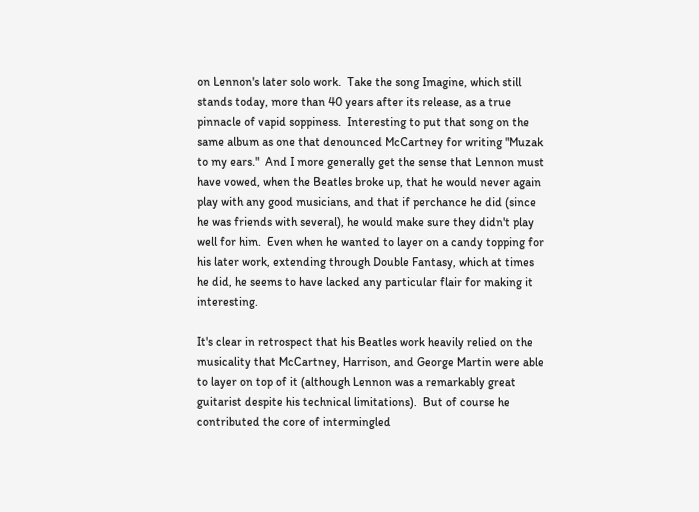on Lennon's later solo work.  Take the song Imagine, which still stands today, more than 40 years after its release, as a true pinnacle of vapid soppiness.  Interesting to put that song on the same album as one that denounced McCartney for writing "Muzak to my ears."  And I more generally get the sense that Lennon must have vowed, when the Beatles broke up, that he would never again play with any good musicians, and that if perchance he did (since he was friends with several), he would make sure they didn't play well for him.  Even when he wanted to layer on a candy topping for his later work, extending through Double Fantasy, which at times he did, he seems to have lacked any particular flair for making it interesting.

It's clear in retrospect that his Beatles work heavily relied on the musicality that McCartney, Harrison, and George Martin were able to layer on top of it (although Lennon was a remarkably great guitarist despite his technical limitations).  But of course he contributed the core of intermingled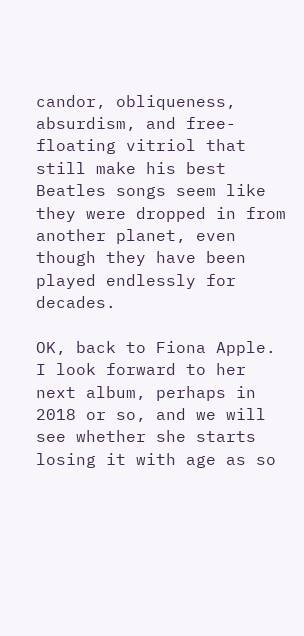candor, obliqueness, absurdism, and free-floating vitriol that still make his best Beatles songs seem like they were dropped in from another planet, even though they have been played endlessly for decades.

OK, back to Fiona Apple.  I look forward to her next album, perhaps in 2018 or so, and we will see whether she starts losing it with age as so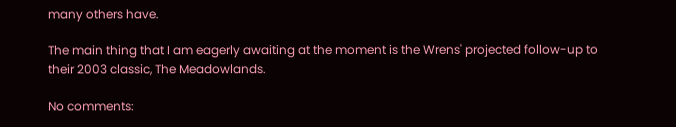many others have.

The main thing that I am eagerly awaiting at the moment is the Wrens' projected follow-up to their 2003 classic, The Meadowlands.

No comments: